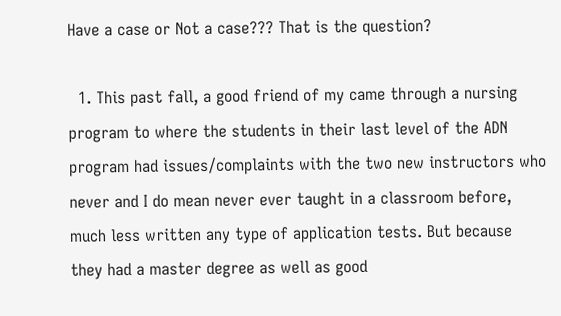Have a case or Not a case??? That is the question?

  1. This past fall, a good friend of my came through a nursing program to where the students in their last level of the ADN program had issues/complaints with the two new instructors who never and I do mean never ever taught in a classroom before, much less written any type of application tests. But because they had a master degree as well as good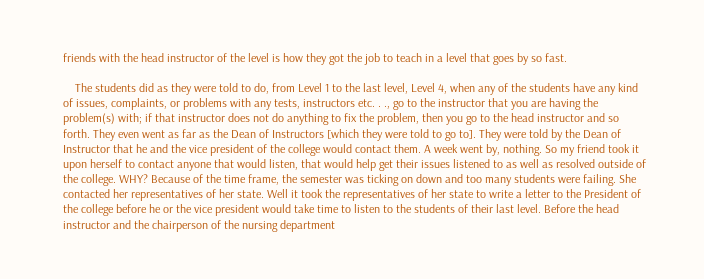friends with the head instructor of the level is how they got the job to teach in a level that goes by so fast.

    The students did as they were told to do, from Level 1 to the last level, Level 4, when any of the students have any kind of issues, complaints, or problems with any tests, instructors etc. . ., go to the instructor that you are having the problem(s) with; if that instructor does not do anything to fix the problem, then you go to the head instructor and so forth. They even went as far as the Dean of Instructors [which they were told to go to]. They were told by the Dean of Instructor that he and the vice president of the college would contact them. A week went by, nothing. So my friend took it upon herself to contact anyone that would listen, that would help get their issues listened to as well as resolved outside of the college. WHY? Because of the time frame, the semester was ticking on down and too many students were failing. She contacted her representatives of her state. Well it took the representatives of her state to write a letter to the President of the college before he or the vice president would take time to listen to the students of their last level. Before the head instructor and the chairperson of the nursing department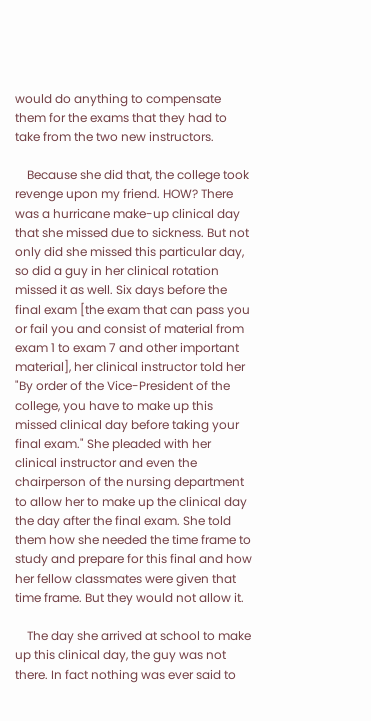would do anything to compensate them for the exams that they had to take from the two new instructors.

    Because she did that, the college took revenge upon my friend. HOW? There was a hurricane make-up clinical day that she missed due to sickness. But not only did she missed this particular day, so did a guy in her clinical rotation missed it as well. Six days before the final exam [the exam that can pass you or fail you and consist of material from exam 1 to exam 7 and other important material], her clinical instructor told her "By order of the Vice-President of the college, you have to make up this missed clinical day before taking your final exam." She pleaded with her clinical instructor and even the chairperson of the nursing department to allow her to make up the clinical day the day after the final exam. She told them how she needed the time frame to study and prepare for this final and how her fellow classmates were given that time frame. But they would not allow it.

    The day she arrived at school to make up this clinical day, the guy was not there. In fact nothing was ever said to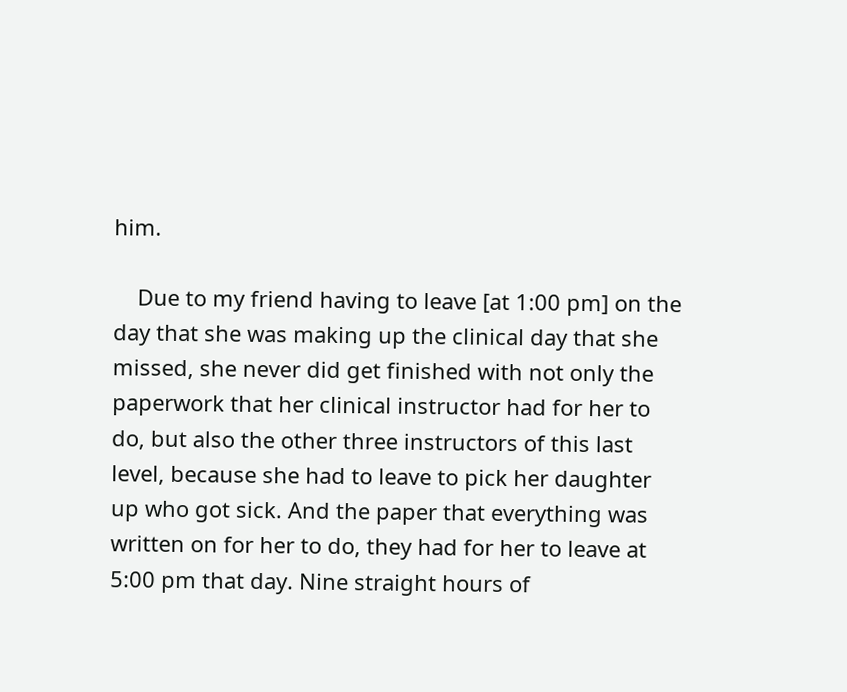him.

    Due to my friend having to leave [at 1:00 pm] on the day that she was making up the clinical day that she missed, she never did get finished with not only the paperwork that her clinical instructor had for her to do, but also the other three instructors of this last level, because she had to leave to pick her daughter up who got sick. And the paper that everything was written on for her to do, they had for her to leave at 5:00 pm that day. Nine straight hours of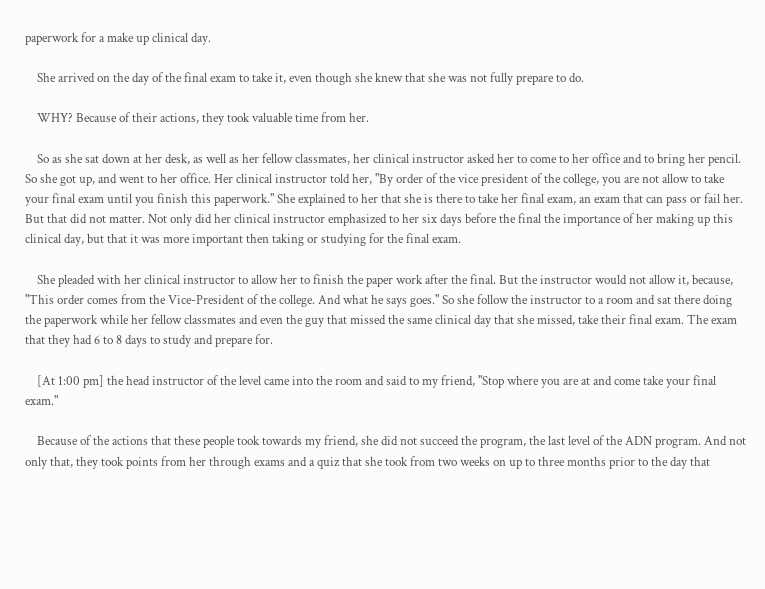paperwork for a make up clinical day.

    She arrived on the day of the final exam to take it, even though she knew that she was not fully prepare to do.

    WHY? Because of their actions, they took valuable time from her.

    So as she sat down at her desk, as well as her fellow classmates, her clinical instructor asked her to come to her office and to bring her pencil. So she got up, and went to her office. Her clinical instructor told her, "By order of the vice president of the college, you are not allow to take your final exam until you finish this paperwork." She explained to her that she is there to take her final exam, an exam that can pass or fail her. But that did not matter. Not only did her clinical instructor emphasized to her six days before the final the importance of her making up this clinical day, but that it was more important then taking or studying for the final exam.

    She pleaded with her clinical instructor to allow her to finish the paper work after the final. But the instructor would not allow it, because, "This order comes from the Vice-President of the college. And what he says goes." So she follow the instructor to a room and sat there doing the paperwork while her fellow classmates and even the guy that missed the same clinical day that she missed, take their final exam. The exam that they had 6 to 8 days to study and prepare for.

    [At 1:00 pm] the head instructor of the level came into the room and said to my friend, "Stop where you are at and come take your final exam."

    Because of the actions that these people took towards my friend, she did not succeed the program, the last level of the ADN program. And not only that, they took points from her through exams and a quiz that she took from two weeks on up to three months prior to the day that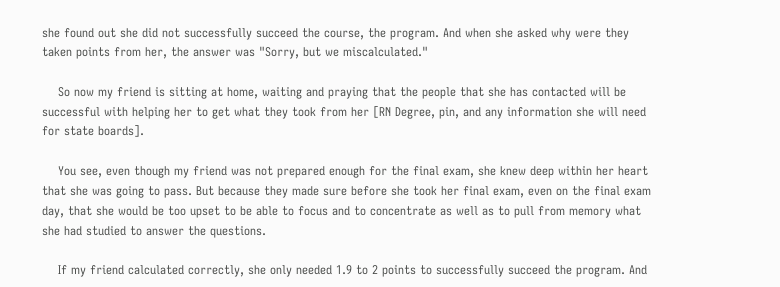she found out she did not successfully succeed the course, the program. And when she asked why were they taken points from her, the answer was "Sorry, but we miscalculated."

    So now my friend is sitting at home, waiting and praying that the people that she has contacted will be successful with helping her to get what they took from her [RN Degree, pin, and any information she will need for state boards].

    You see, even though my friend was not prepared enough for the final exam, she knew deep within her heart that she was going to pass. But because they made sure before she took her final exam, even on the final exam day, that she would be too upset to be able to focus and to concentrate as well as to pull from memory what she had studied to answer the questions.

    If my friend calculated correctly, she only needed 1.9 to 2 points to successfully succeed the program. And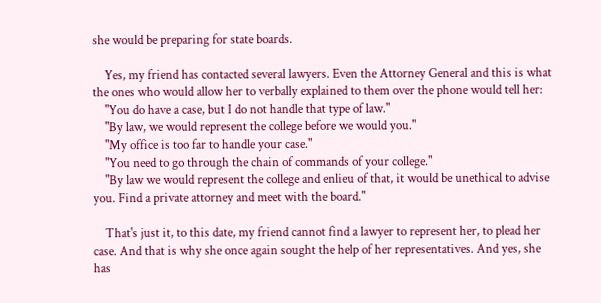she would be preparing for state boards.

    Yes, my friend has contacted several lawyers. Even the Attorney General and this is what the ones who would allow her to verbally explained to them over the phone would tell her:
    "You do have a case, but I do not handle that type of law."
    "By law, we would represent the college before we would you."
    "My office is too far to handle your case."
    "You need to go through the chain of commands of your college."
    "By law we would represent the college and enlieu of that, it would be unethical to advise you. Find a private attorney and meet with the board."

    That's just it, to this date, my friend cannot find a lawyer to represent her, to plead her case. And that is why she once again sought the help of her representatives. And yes, she has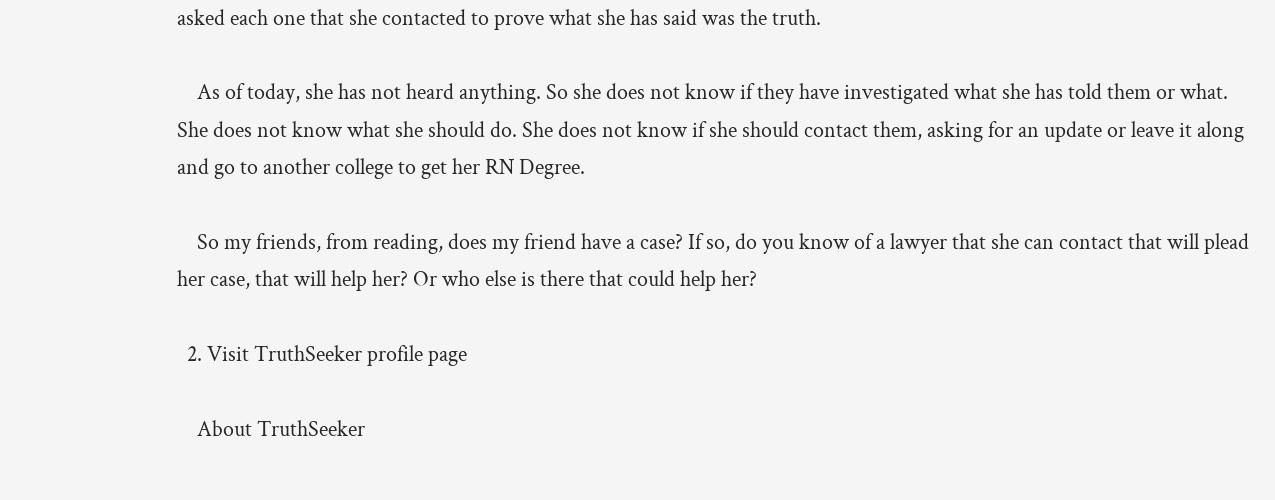asked each one that she contacted to prove what she has said was the truth.

    As of today, she has not heard anything. So she does not know if they have investigated what she has told them or what. She does not know what she should do. She does not know if she should contact them, asking for an update or leave it along and go to another college to get her RN Degree.

    So my friends, from reading, does my friend have a case? If so, do you know of a lawyer that she can contact that will plead her case, that will help her? Or who else is there that could help her?

  2. Visit TruthSeeker profile page

    About TruthSeeker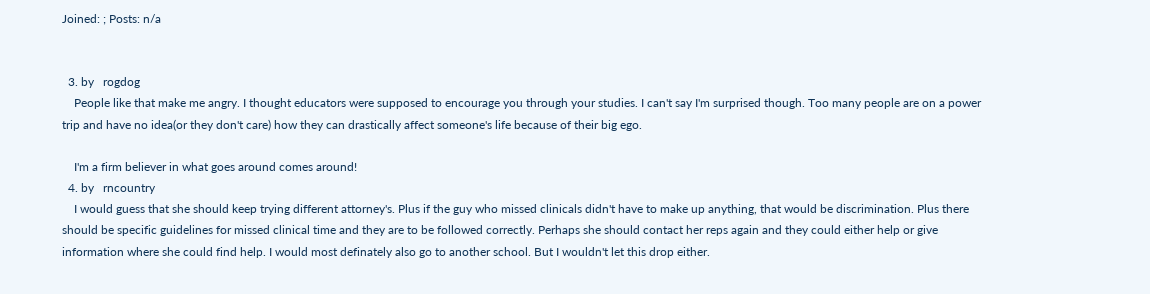Joined: ; Posts: n/a


  3. by   rogdog
    People like that make me angry. I thought educators were supposed to encourage you through your studies. I can't say I'm surprised though. Too many people are on a power trip and have no idea(or they don't care) how they can drastically affect someone's life because of their big ego.

    I'm a firm believer in what goes around comes around!
  4. by   rncountry
    I would guess that she should keep trying different attorney's. Plus if the guy who missed clinicals didn't have to make up anything, that would be discrimination. Plus there should be specific guidelines for missed clinical time and they are to be followed correctly. Perhaps she should contact her reps again and they could either help or give information where she could find help. I would most definately also go to another school. But I wouldn't let this drop either.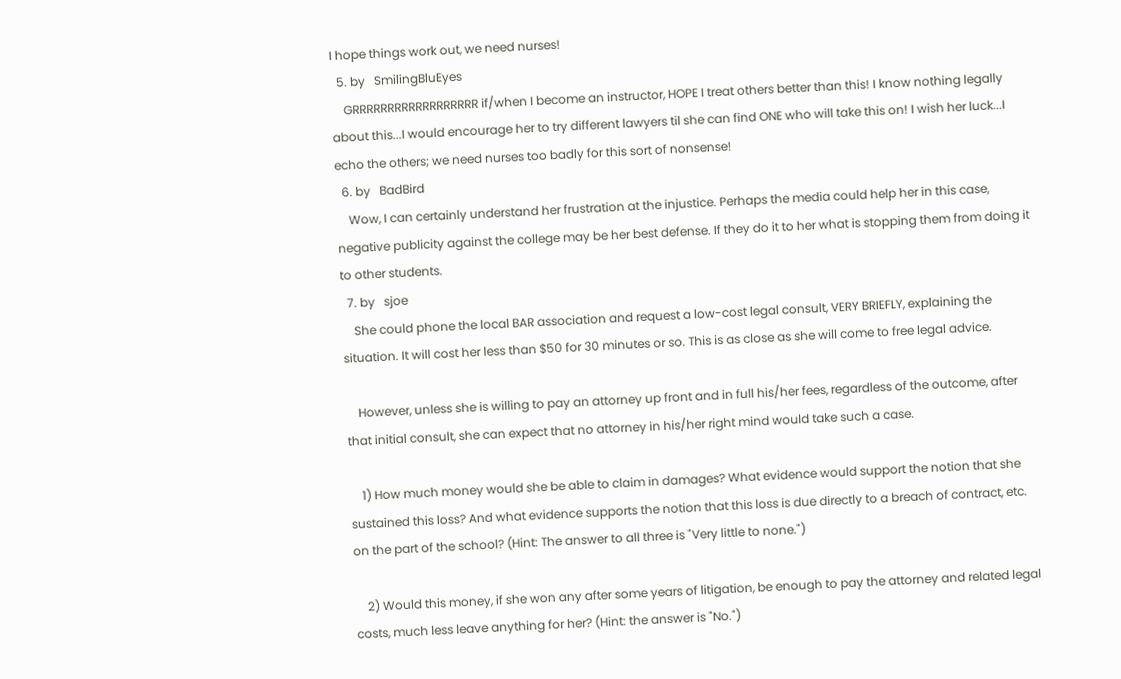I hope things work out, we need nurses!
  5. by   SmilingBluEyes
    GRRRRRRRRRRRRRRRRRR if/when I become an instructor, HOPE I treat others better than this! I know nothing legally about this...I would encourage her to try different lawyers til she can find ONE who will take this on! I wish her luck...I echo the others; we need nurses too badly for this sort of nonsense!
  6. by   BadBird
    Wow, I can certainly understand her frustration at the injustice. Perhaps the media could help her in this case, negative publicity against the college may be her best defense. If they do it to her what is stopping them from doing it to other students.
  7. by   sjoe
    She could phone the local BAR association and request a low-cost legal consult, VERY BRIEFLY, explaining the situation. It will cost her less than $50 for 30 minutes or so. This is as close as she will come to free legal advice.

    However, unless she is willing to pay an attorney up front and in full his/her fees, regardless of the outcome, after that initial consult, she can expect that no attorney in his/her right mind would take such a case.

    1) How much money would she be able to claim in damages? What evidence would support the notion that she sustained this loss? And what evidence supports the notion that this loss is due directly to a breach of contract, etc. on the part of the school? (Hint: The answer to all three is "Very little to none.")

    2) Would this money, if she won any after some years of litigation, be enough to pay the attorney and related legal costs, much less leave anything for her? (Hint: the answer is "No.")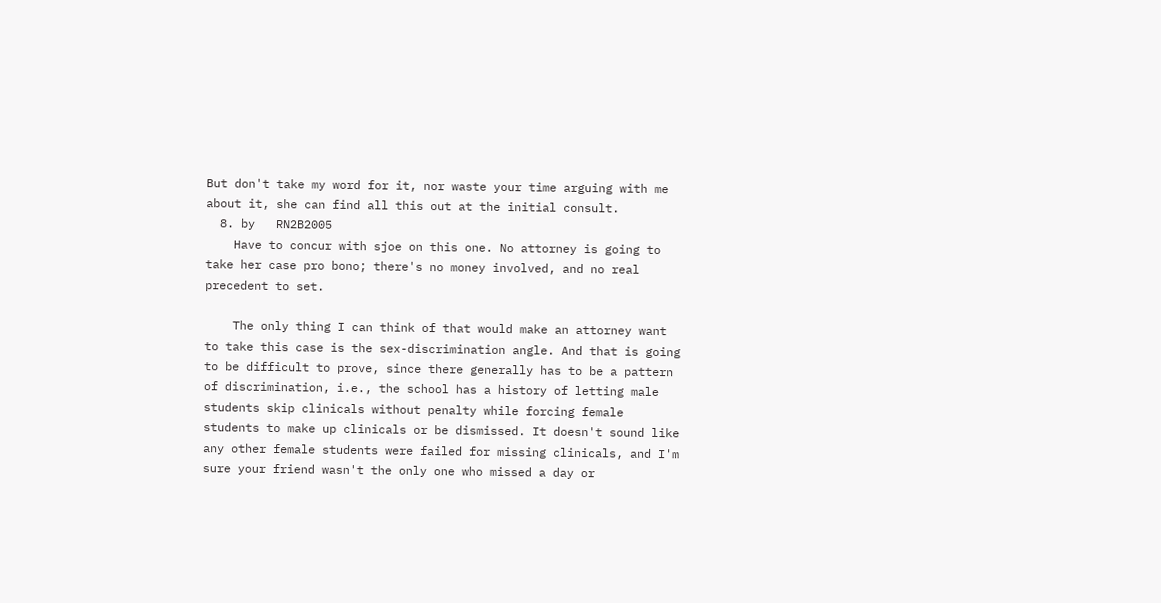But don't take my word for it, nor waste your time arguing with me about it, she can find all this out at the initial consult.
  8. by   RN2B2005
    Have to concur with sjoe on this one. No attorney is going to take her case pro bono; there's no money involved, and no real precedent to set.

    The only thing I can think of that would make an attorney want to take this case is the sex-discrimination angle. And that is going to be difficult to prove, since there generally has to be a pattern of discrimination, i.e., the school has a history of letting male students skip clinicals without penalty while forcing female students to make up clinicals or be dismissed. It doesn't sound like any other female students were failed for missing clinicals, and I'm sure your friend wasn't the only one who missed a day or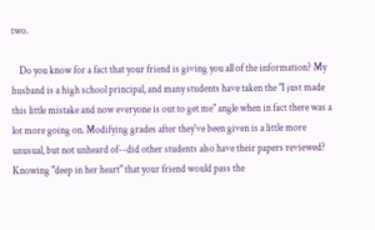two.

    Do you know for a fact that your friend is giving you all of the information? My husband is a high school principal, and many students have taken the "I just made this little mistake and now everyone is out to get me" angle when in fact there was a lot more going on. Modifying grades after they've been given is a little more unusual, but not unheard of--did other students also have their papers reviewed? Knowing "deep in her heart" that your friend would pass the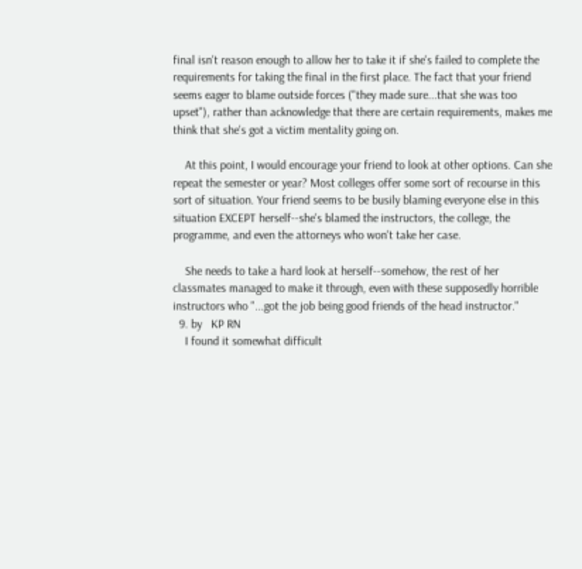final isn't reason enough to allow her to take it if she's failed to complete the requirements for taking the final in the first place. The fact that your friend seems eager to blame outside forces ("they made sure...that she was too upset"), rather than acknowledge that there are certain requirements, makes me think that she's got a victim mentality going on.

    At this point, I would encourage your friend to look at other options. Can she repeat the semester or year? Most colleges offer some sort of recourse in this sort of situation. Your friend seems to be busily blaming everyone else in this situation EXCEPT herself--she's blamed the instructors, the college, the programme, and even the attorneys who won't take her case.

    She needs to take a hard look at herself--somehow, the rest of her classmates managed to make it through, even with these supposedly horrible instructors who "...got the job being good friends of the head instructor."
  9. by   KP RN
    I found it somewhat difficult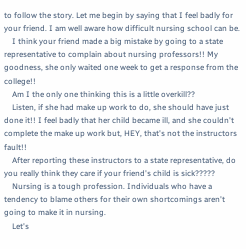to follow the story. Let me begin by saying that I feel badly for your friend. I am well aware how difficult nursing school can be.
    I think your friend made a big mistake by going to a state representative to complain about nursing professors!! My goodness, she only waited one week to get a response from the college!!
    Am I the only one thinking this is a little overkill??
    Listen, if she had make up work to do, she should have just done it!! I feel badly that her child became ill, and she couldn't complete the make up work but, HEY, that's not the instructors fault!!
    After reporting these instructors to a state representative, do you really think they care if your friend's child is sick?????
    Nursing is a tough profession. Individuals who have a tendency to blame others for their own shortcomings aren't going to make it in nursing.
    Let's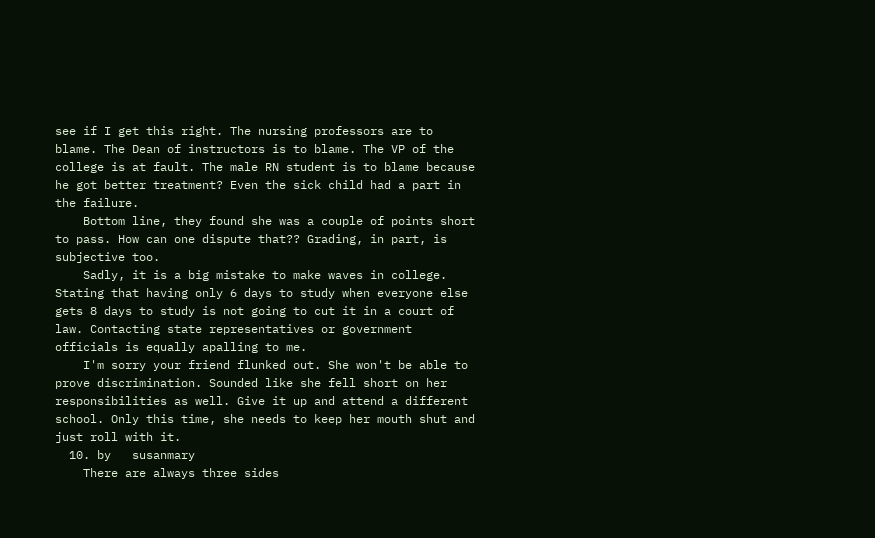see if I get this right. The nursing professors are to blame. The Dean of instructors is to blame. The VP of the college is at fault. The male RN student is to blame because he got better treatment? Even the sick child had a part in the failure.
    Bottom line, they found she was a couple of points short to pass. How can one dispute that?? Grading, in part, is subjective too.
    Sadly, it is a big mistake to make waves in college. Stating that having only 6 days to study when everyone else gets 8 days to study is not going to cut it in a court of law. Contacting state representatives or government officials is equally apalling to me.
    I'm sorry your friend flunked out. She won't be able to prove discrimination. Sounded like she fell short on her responsibilities as well. Give it up and attend a different school. Only this time, she needs to keep her mouth shut and just roll with it.
  10. by   susanmary
    There are always three sides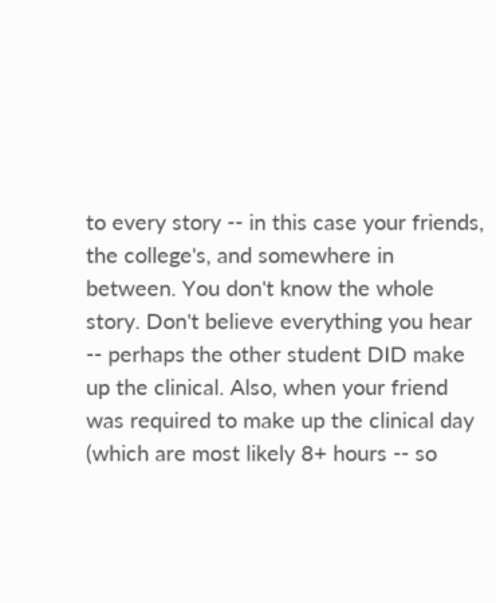to every story -- in this case your friends, the college's, and somewhere in between. You don't know the whole story. Don't believe everything you hear -- perhaps the other student DID make up the clinical. Also, when your friend was required to make up the clinical day (which are most likely 8+ hours -- so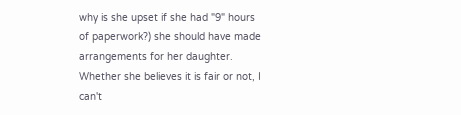why is she upset if she had "9" hours of paperwork?) she should have made arrangements for her daughter. Whether she believes it is fair or not, I can't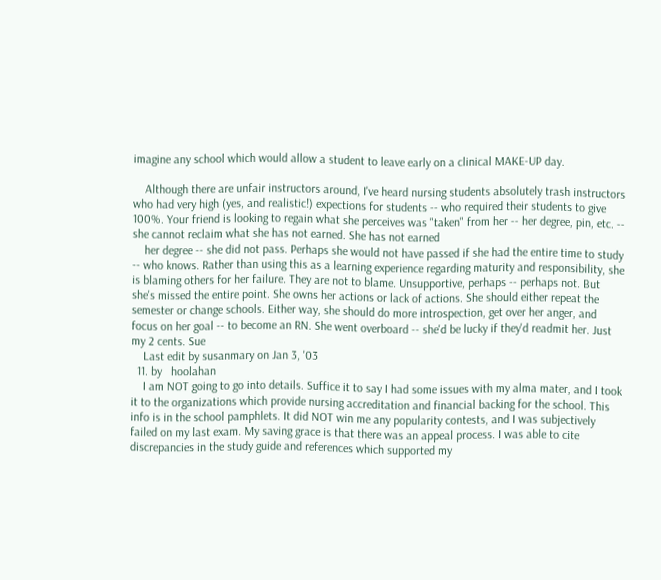imagine any school which would allow a student to leave early on a clinical MAKE-UP day.

    Although there are unfair instructors around, I've heard nursing students absolutely trash instructors who had very high (yes, and realistic!) expections for students -- who required their students to give 100%. Your friend is looking to regain what she perceives was "taken" from her -- her degree, pin, etc. -- she cannot reclaim what she has not earned. She has not earned
    her degree -- she did not pass. Perhaps she would not have passed if she had the entire time to study -- who knows. Rather than using this as a learning experience regarding maturity and responsibility, she is blaming others for her failure. They are not to blame. Unsupportive, perhaps -- perhaps not. But she's missed the entire point. She owns her actions or lack of actions. She should either repeat the semester or change schools. Either way, she should do more introspection, get over her anger, and focus on her goal -- to become an RN. She went overboard -- she'd be lucky if they'd readmit her. Just my 2 cents. Sue
    Last edit by susanmary on Jan 3, '03
  11. by   hoolahan
    I am NOT going to go into details. Suffice it to say I had some issues with my alma mater, and I took it to the organizations which provide nursing accreditation and financial backing for the school. This info is in the school pamphlets. It did NOT win me any popularity contests, and I was subjectively failed on my last exam. My saving grace is that there was an appeal process. I was able to cite discrepancies in the study guide and references which supported my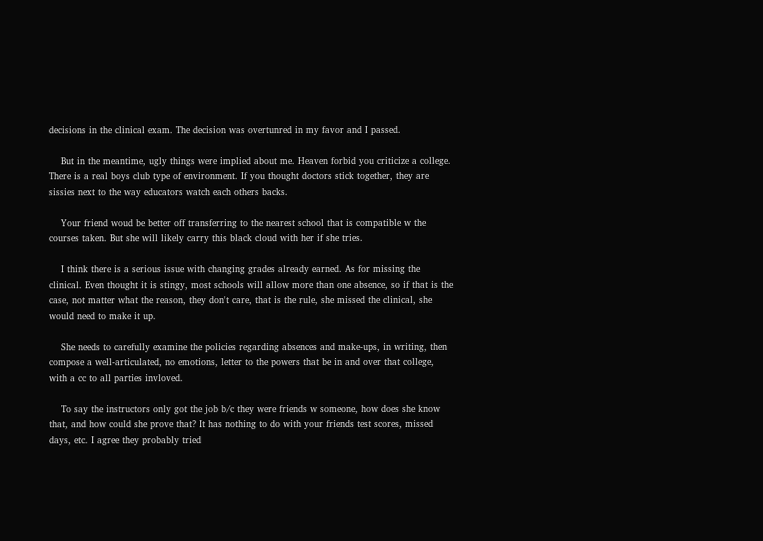decisions in the clinical exam. The decision was overtunred in my favor and I passed.

    But in the meantime, ugly things were implied about me. Heaven forbid you criticize a college. There is a real boys club type of environment. If you thought doctors stick together, they are sissies next to the way educators watch each others backs.

    Your friend woud be better off transferring to the nearest school that is compatible w the courses taken. But she will likely carry this black cloud with her if she tries.

    I think there is a serious issue with changing grades already earned. As for missing the clinical. Even thought it is stingy, most schools will allow more than one absence, so if that is the case, not matter what the reason, they don't care, that is the rule, she missed the clinical, she would need to make it up.

    She needs to carefully examine the policies regarding absences and make-ups, in writing, then compose a well-articulated, no emotions, letter to the powers that be in and over that college, with a cc to all parties invloved.

    To say the instructors only got the job b/c they were friends w someone, how does she know that, and how could she prove that? It has nothing to do with your friends test scores, missed days, etc. I agree they probably tried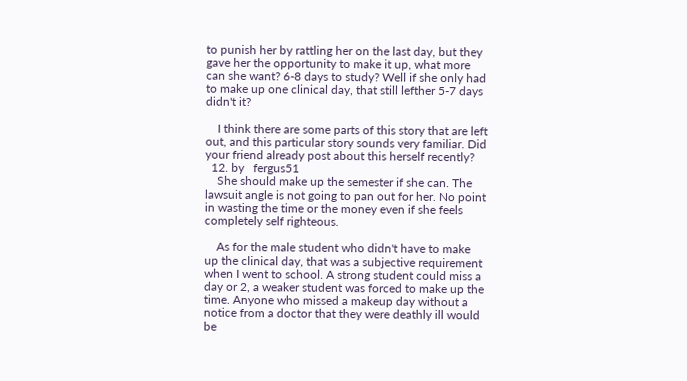to punish her by rattling her on the last day, but they gave her the opportunity to make it up, what more can she want? 6-8 days to study? Well if she only had to make up one clinical day, that still lefther 5-7 days didn't it?

    I think there are some parts of this story that are left out, and this particular story sounds very familiar. Did your friend already post about this herself recently?
  12. by   fergus51
    She should make up the semester if she can. The lawsuit angle is not going to pan out for her. No point in wasting the time or the money even if she feels completely self righteous.

    As for the male student who didn't have to make up the clinical day, that was a subjective requirement when I went to school. A strong student could miss a day or 2, a weaker student was forced to make up the time. Anyone who missed a makeup day without a notice from a doctor that they were deathly ill would be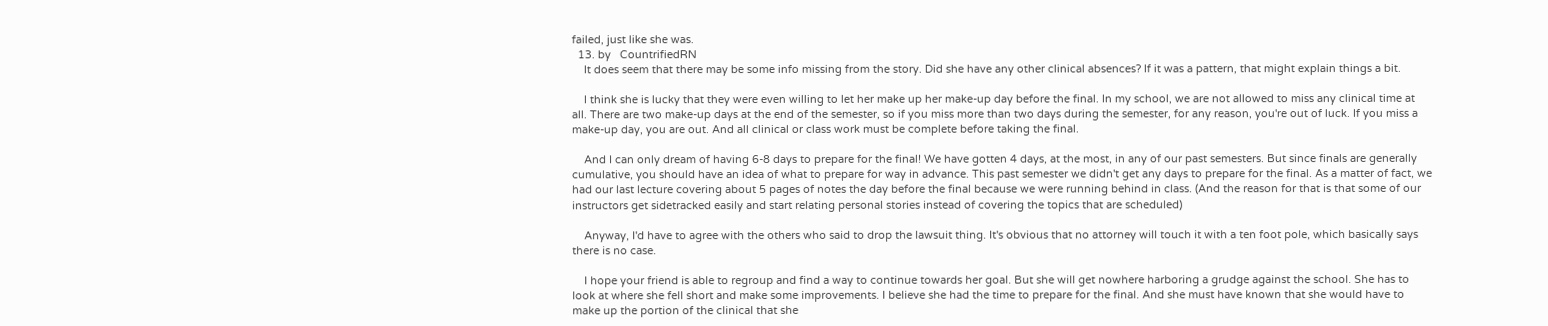failed, just like she was.
  13. by   CountrifiedRN
    It does seem that there may be some info missing from the story. Did she have any other clinical absences? If it was a pattern, that might explain things a bit.

    I think she is lucky that they were even willing to let her make up her make-up day before the final. In my school, we are not allowed to miss any clinical time at all. There are two make-up days at the end of the semester, so if you miss more than two days during the semester, for any reason, you're out of luck. If you miss a make-up day, you are out. And all clinical or class work must be complete before taking the final.

    And I can only dream of having 6-8 days to prepare for the final! We have gotten 4 days, at the most, in any of our past semesters. But since finals are generally cumulative, you should have an idea of what to prepare for way in advance. This past semester we didn't get any days to prepare for the final. As a matter of fact, we had our last lecture covering about 5 pages of notes the day before the final because we were running behind in class. (And the reason for that is that some of our instructors get sidetracked easily and start relating personal stories instead of covering the topics that are scheduled)

    Anyway, I'd have to agree with the others who said to drop the lawsuit thing. It's obvious that no attorney will touch it with a ten foot pole, which basically says there is no case.

    I hope your friend is able to regroup and find a way to continue towards her goal. But she will get nowhere harboring a grudge against the school. She has to look at where she fell short and make some improvements. I believe she had the time to prepare for the final. And she must have known that she would have to make up the portion of the clinical that she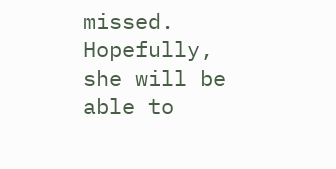missed. Hopefully, she will be able to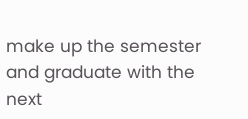make up the semester and graduate with the next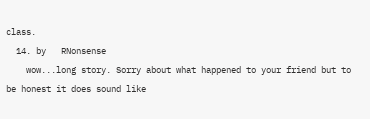class.
  14. by   RNonsense
    wow...long story. Sorry about what happened to your friend but to be honest it does sound like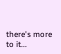there's more to it...